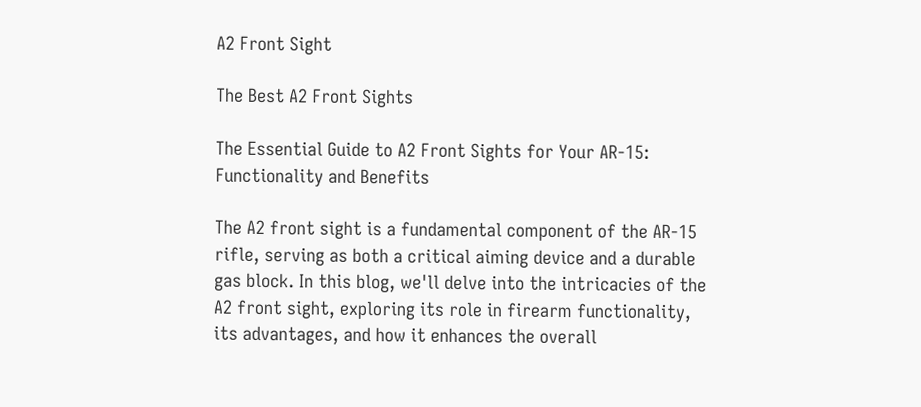A2 Front Sight

The Best A2 Front Sights

The Essential Guide to A2 Front Sights for Your AR-15: Functionality and Benefits

The A2 front sight is a fundamental component of the AR-15 rifle, serving as both a critical aiming device and a durable gas block. In this blog, we'll delve into the intricacies of the A2 front sight, exploring its role in firearm functionality, its advantages, and how it enhances the overall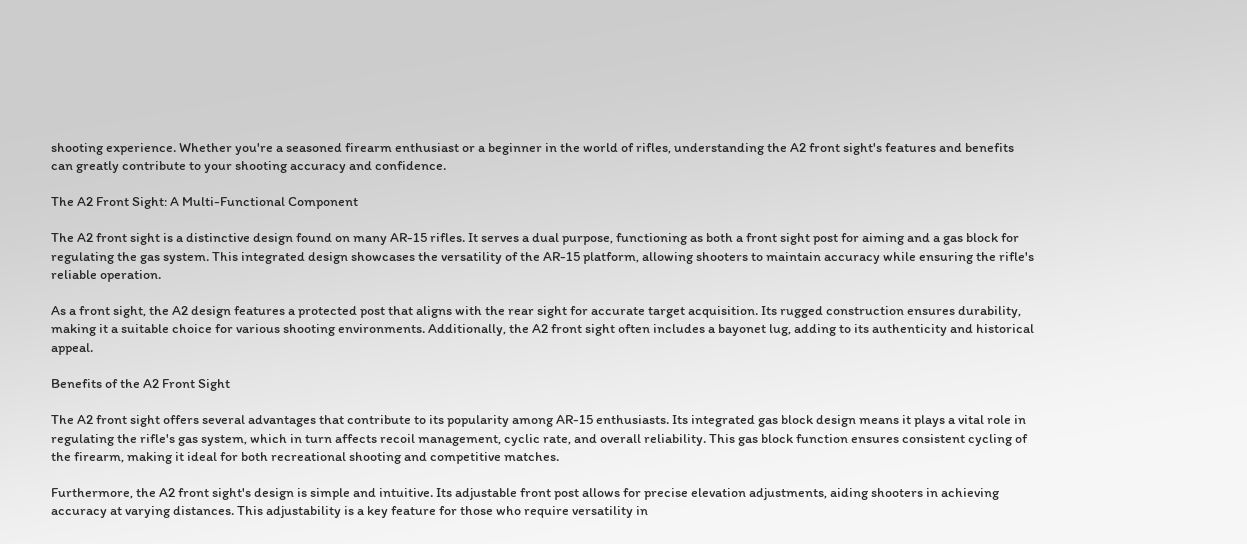shooting experience. Whether you're a seasoned firearm enthusiast or a beginner in the world of rifles, understanding the A2 front sight's features and benefits can greatly contribute to your shooting accuracy and confidence.

The A2 Front Sight: A Multi-Functional Component

The A2 front sight is a distinctive design found on many AR-15 rifles. It serves a dual purpose, functioning as both a front sight post for aiming and a gas block for regulating the gas system. This integrated design showcases the versatility of the AR-15 platform, allowing shooters to maintain accuracy while ensuring the rifle's reliable operation.

As a front sight, the A2 design features a protected post that aligns with the rear sight for accurate target acquisition. Its rugged construction ensures durability, making it a suitable choice for various shooting environments. Additionally, the A2 front sight often includes a bayonet lug, adding to its authenticity and historical appeal.

Benefits of the A2 Front Sight

The A2 front sight offers several advantages that contribute to its popularity among AR-15 enthusiasts. Its integrated gas block design means it plays a vital role in regulating the rifle's gas system, which in turn affects recoil management, cyclic rate, and overall reliability. This gas block function ensures consistent cycling of the firearm, making it ideal for both recreational shooting and competitive matches.

Furthermore, the A2 front sight's design is simple and intuitive. Its adjustable front post allows for precise elevation adjustments, aiding shooters in achieving accuracy at varying distances. This adjustability is a key feature for those who require versatility in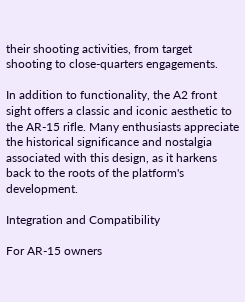their shooting activities, from target shooting to close-quarters engagements.

In addition to functionality, the A2 front sight offers a classic and iconic aesthetic to the AR-15 rifle. Many enthusiasts appreciate the historical significance and nostalgia associated with this design, as it harkens back to the roots of the platform's development.

Integration and Compatibility

For AR-15 owners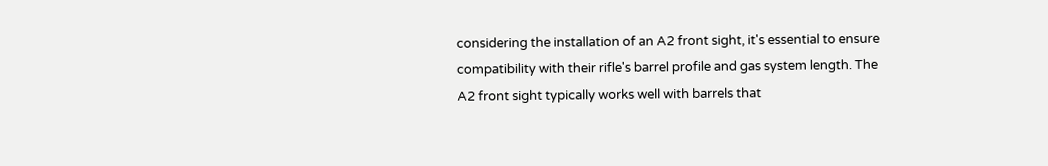considering the installation of an A2 front sight, it's essential to ensure compatibility with their rifle's barrel profile and gas system length. The A2 front sight typically works well with barrels that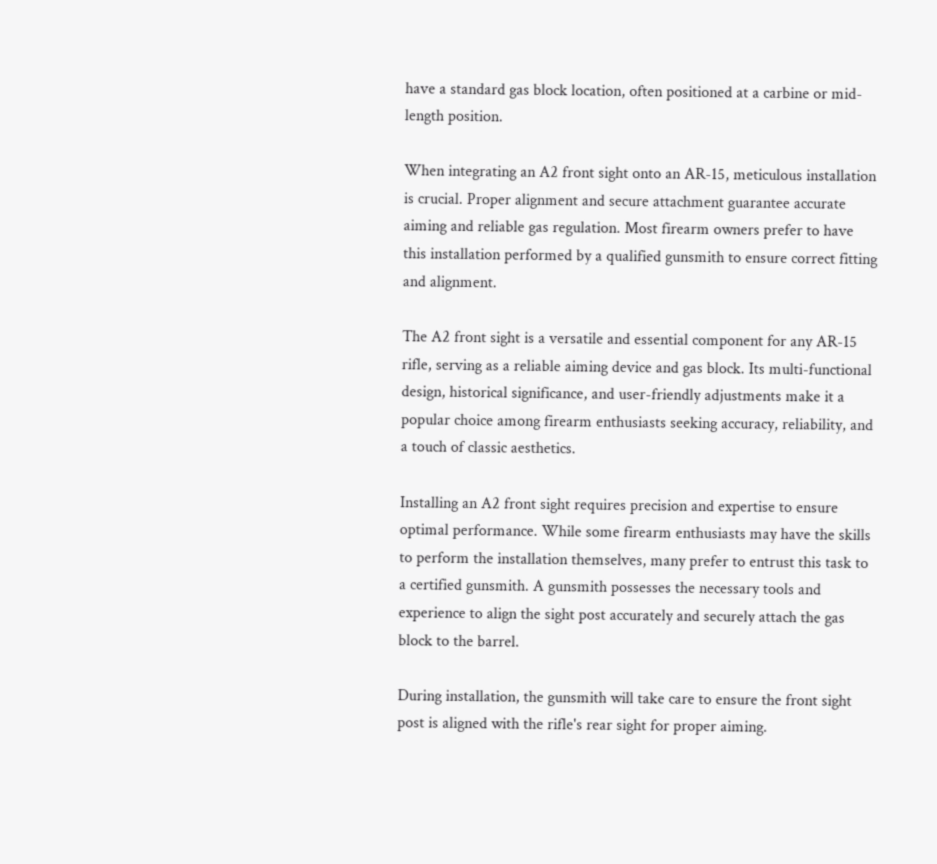have a standard gas block location, often positioned at a carbine or mid-length position.

When integrating an A2 front sight onto an AR-15, meticulous installation is crucial. Proper alignment and secure attachment guarantee accurate aiming and reliable gas regulation. Most firearm owners prefer to have this installation performed by a qualified gunsmith to ensure correct fitting and alignment.

The A2 front sight is a versatile and essential component for any AR-15 rifle, serving as a reliable aiming device and gas block. Its multi-functional design, historical significance, and user-friendly adjustments make it a popular choice among firearm enthusiasts seeking accuracy, reliability, and a touch of classic aesthetics.

Installing an A2 front sight requires precision and expertise to ensure optimal performance. While some firearm enthusiasts may have the skills to perform the installation themselves, many prefer to entrust this task to a certified gunsmith. A gunsmith possesses the necessary tools and experience to align the sight post accurately and securely attach the gas block to the barrel.

During installation, the gunsmith will take care to ensure the front sight post is aligned with the rifle's rear sight for proper aiming.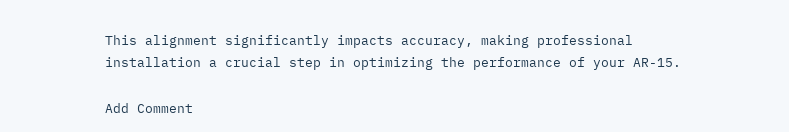This alignment significantly impacts accuracy, making professional installation a crucial step in optimizing the performance of your AR-15.

Add Comment